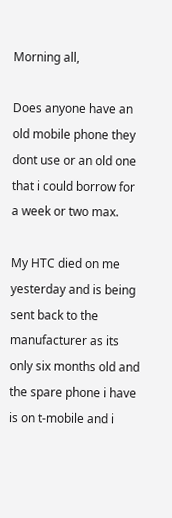Morning all,

Does anyone have an old mobile phone they dont use or an old one that i could borrow for a week or two max.

My HTC died on me yesterday and is being sent back to the manufacturer as its only six months old and the spare phone i have is on t-mobile and i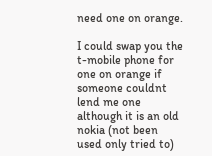need one on orange.

I could swap you the t-mobile phone for one on orange if someone couldnt lend me one although it is an old nokia (not been used only tried to)